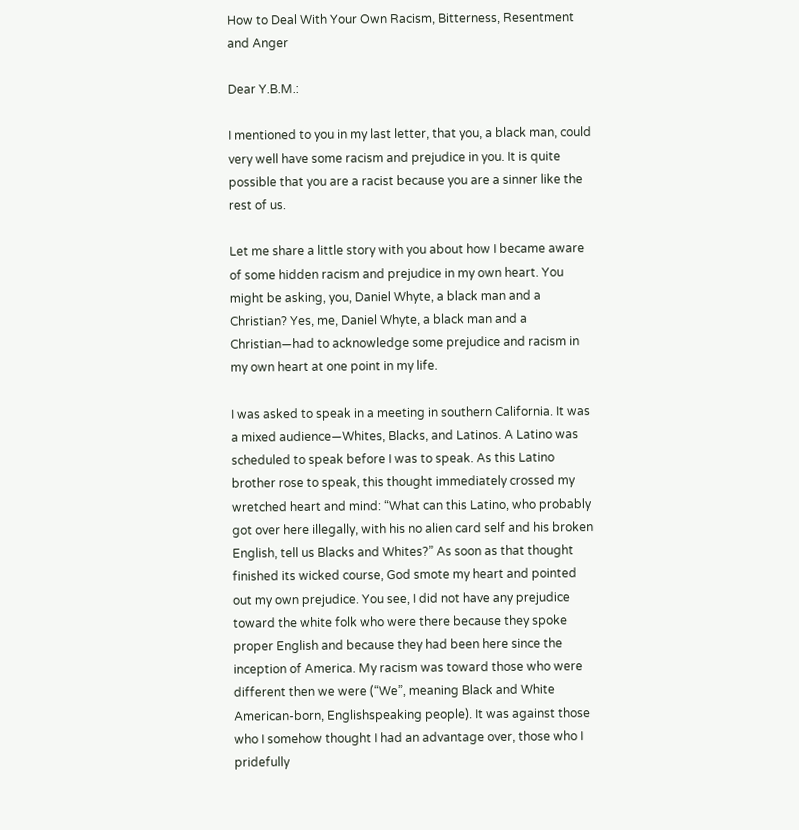How to Deal With Your Own Racism, Bitterness, Resentment and Anger

Dear Y.B.M.:

I mentioned to you in my last letter, that you, a black man, could very well have some racism and prejudice in you. It is quite possible that you are a racist because you are a sinner like the rest of us.

Let me share a little story with you about how I became aware of some hidden racism and prejudice in my own heart. You might be asking, you, Daniel Whyte, a black man and a Christian? Yes, me, Daniel Whyte, a black man and a Christian—had to acknowledge some prejudice and racism in my own heart at one point in my life.

I was asked to speak in a meeting in southern California. It was a mixed audience—Whites, Blacks, and Latinos. A Latino was scheduled to speak before I was to speak. As this Latino brother rose to speak, this thought immediately crossed my wretched heart and mind: “What can this Latino, who probably got over here illegally, with his no alien card self and his broken English, tell us Blacks and Whites?” As soon as that thought finished its wicked course, God smote my heart and pointed out my own prejudice. You see, I did not have any prejudice toward the white folk who were there because they spoke proper English and because they had been here since the inception of America. My racism was toward those who were different then we were (“We”, meaning Black and White American-born, Englishspeaking people). It was against those who I somehow thought I had an advantage over, those who I pridefully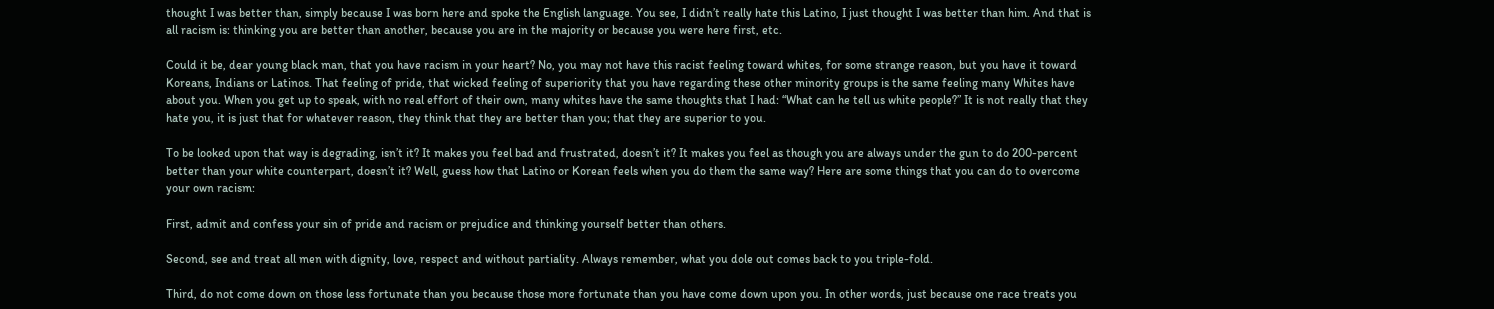thought I was better than, simply because I was born here and spoke the English language. You see, I didn’t really hate this Latino, I just thought I was better than him. And that is all racism is: thinking you are better than another, because you are in the majority or because you were here first, etc.

Could it be, dear young black man, that you have racism in your heart? No, you may not have this racist feeling toward whites, for some strange reason, but you have it toward Koreans, Indians or Latinos. That feeling of pride, that wicked feeling of superiority that you have regarding these other minority groups is the same feeling many Whites have about you. When you get up to speak, with no real effort of their own, many whites have the same thoughts that I had: “What can he tell us white people?” It is not really that they hate you, it is just that for whatever reason, they think that they are better than you; that they are superior to you.

To be looked upon that way is degrading, isn’t it? It makes you feel bad and frustrated, doesn’t it? It makes you feel as though you are always under the gun to do 200-percent better than your white counterpart, doesn’t it? Well, guess how that Latino or Korean feels when you do them the same way? Here are some things that you can do to overcome your own racism:

First, admit and confess your sin of pride and racism or prejudice and thinking yourself better than others.

Second, see and treat all men with dignity, love, respect and without partiality. Always remember, what you dole out comes back to you triple-fold.

Third, do not come down on those less fortunate than you because those more fortunate than you have come down upon you. In other words, just because one race treats you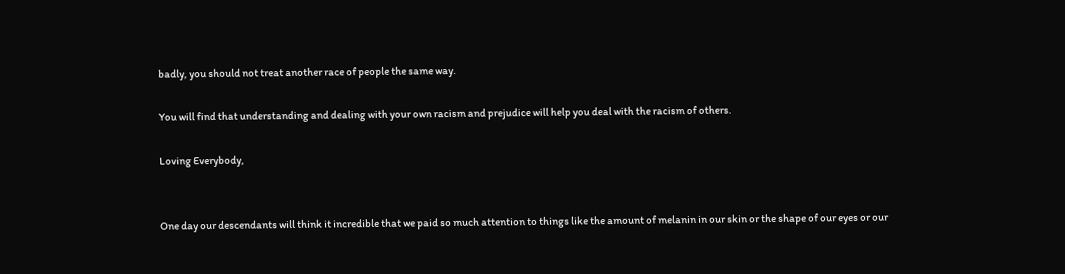badly, you should not treat another race of people the same way.

You will find that understanding and dealing with your own racism and prejudice will help you deal with the racism of others.

Loving Everybody,


One day our descendants will think it incredible that we paid so much attention to things like the amount of melanin in our skin or the shape of our eyes or our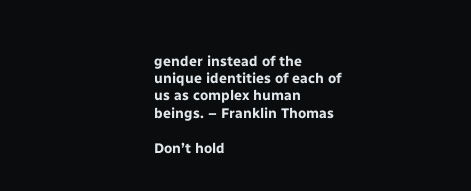gender instead of the unique identities of each of us as complex human beings. – Franklin Thomas

Don’t hold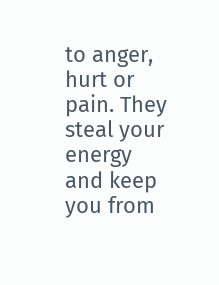to anger, hurt or pain. They steal your energy and keep you from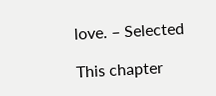love. – Selected

This chapter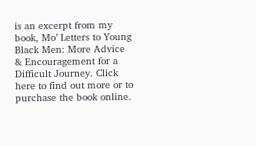is an excerpt from my book, Mo’ Letters to Young Black Men: More Advice & Encouragement for a Difficult Journey. Click here to find out more or to purchase the book online.